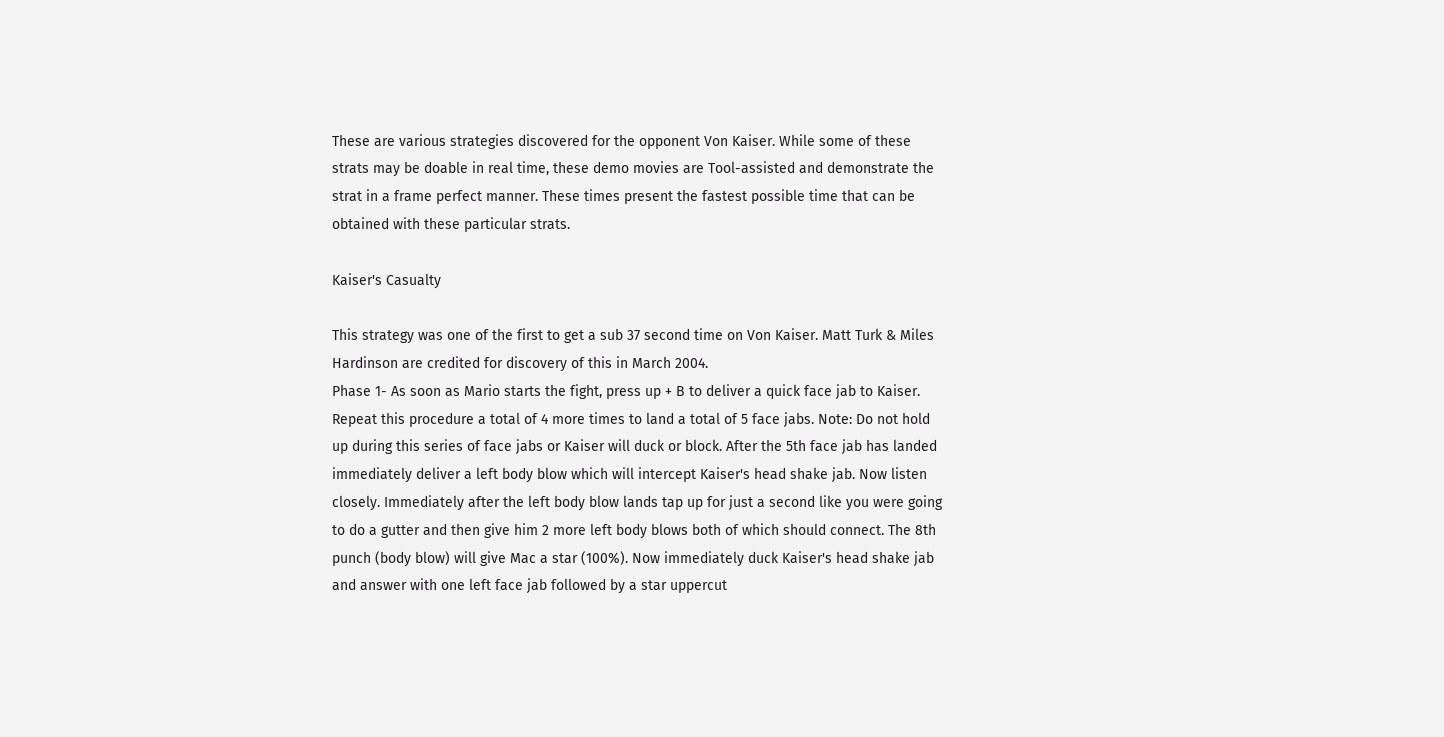These are various strategies discovered for the opponent Von Kaiser. While some of these strats may be doable in real time, these demo movies are Tool-assisted and demonstrate the strat in a frame perfect manner. These times present the fastest possible time that can be obtained with these particular strats.

Kaiser's Casualty

This strategy was one of the first to get a sub 37 second time on Von Kaiser. Matt Turk & Miles Hardinson are credited for discovery of this in March 2004.
Phase 1- As soon as Mario starts the fight, press up + B to deliver a quick face jab to Kaiser. Repeat this procedure a total of 4 more times to land a total of 5 face jabs. Note: Do not hold up during this series of face jabs or Kaiser will duck or block. After the 5th face jab has landed immediately deliver a left body blow which will intercept Kaiser's head shake jab. Now listen closely. Immediately after the left body blow lands tap up for just a second like you were going to do a gutter and then give him 2 more left body blows both of which should connect. The 8th punch (body blow) will give Mac a star (100%). Now immediately duck Kaiser's head shake jab and answer with one left face jab followed by a star uppercut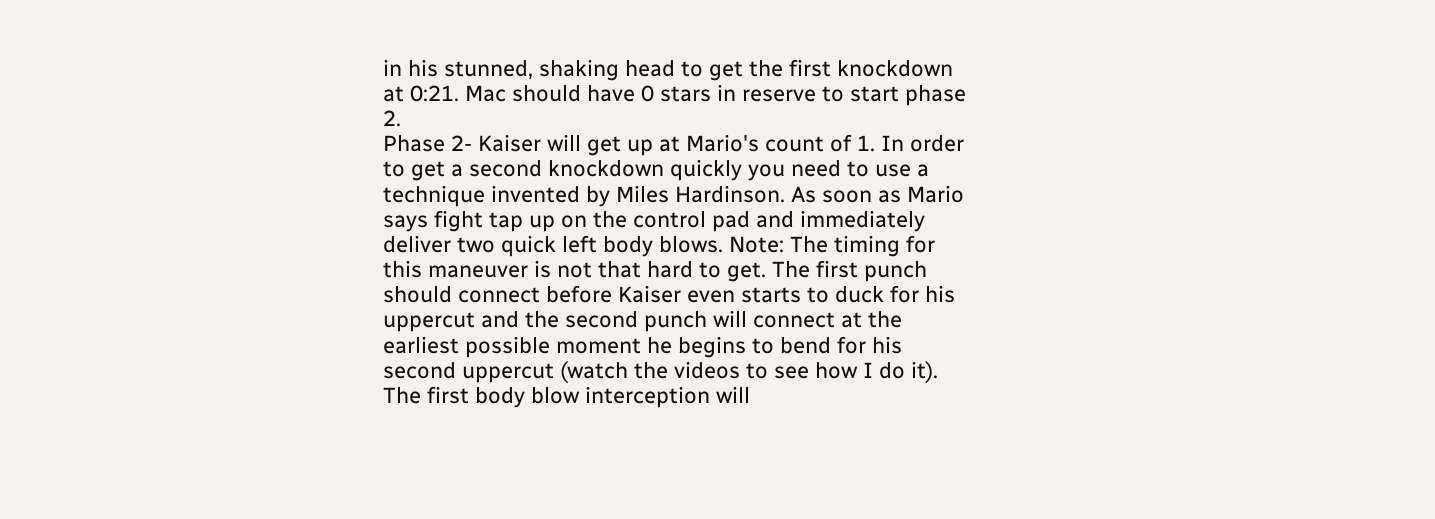in his stunned, shaking head to get the first knockdown at 0:21. Mac should have 0 stars in reserve to start phase 2.
Phase 2- Kaiser will get up at Mario's count of 1. In order to get a second knockdown quickly you need to use a technique invented by Miles Hardinson. As soon as Mario says fight tap up on the control pad and immediately deliver two quick left body blows. Note: The timing for this maneuver is not that hard to get. The first punch should connect before Kaiser even starts to duck for his uppercut and the second punch will connect at the earliest possible moment he begins to bend for his second uppercut (watch the videos to see how I do it). The first body blow interception will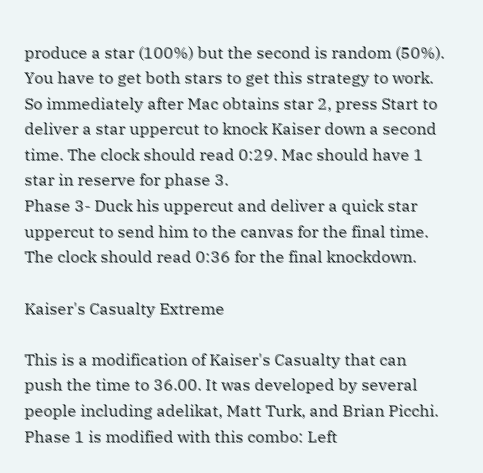produce a star (100%) but the second is random (50%). You have to get both stars to get this strategy to work. So immediately after Mac obtains star 2, press Start to deliver a star uppercut to knock Kaiser down a second time. The clock should read 0:29. Mac should have 1 star in reserve for phase 3.
Phase 3- Duck his uppercut and deliver a quick star uppercut to send him to the canvas for the final time. The clock should read 0:36 for the final knockdown.

Kaiser's Casualty Extreme

This is a modification of Kaiser's Casualty that can push the time to 36.00. It was developed by several people including adelikat, Matt Turk, and Brian Picchi.
Phase 1 is modified with this combo: Left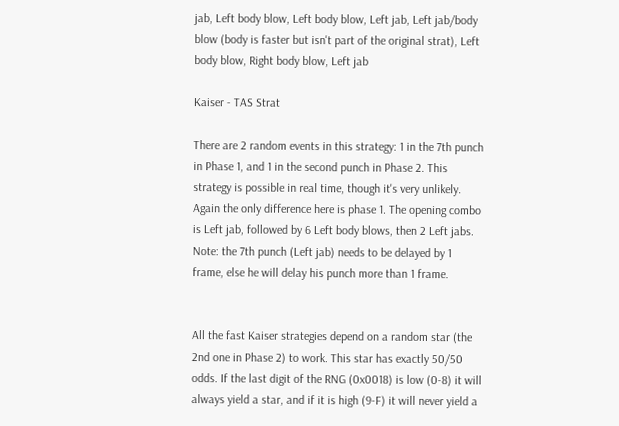jab, Left body blow, Left body blow, Left jab, Left jab/body blow (body is faster but isn't part of the original strat), Left body blow, Right body blow, Left jab

Kaiser - TAS Strat

There are 2 random events in this strategy: 1 in the 7th punch in Phase 1, and 1 in the second punch in Phase 2. This strategy is possible in real time, though it's very unlikely. Again the only difference here is phase 1. The opening combo is Left jab, followed by 6 Left body blows, then 2 Left jabs. Note: the 7th punch (Left jab) needs to be delayed by 1 frame, else he will delay his punch more than 1 frame.


All the fast Kaiser strategies depend on a random star (the 2nd one in Phase 2) to work. This star has exactly 50/50 odds. If the last digit of the RNG (0x0018) is low (0-8) it will always yield a star, and if it is high (9-F) it will never yield a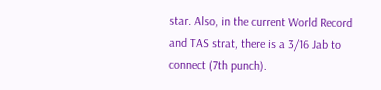star. Also, in the current World Record and TAS strat, there is a 3/16 Jab to connect (7th punch).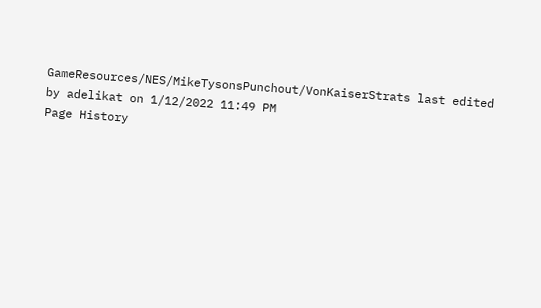GameResources/NES/MikeTysonsPunchout/VonKaiserStrats last edited by adelikat on 1/12/2022 11:49 PM
Page History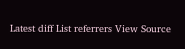Latest diff List referrers View Source